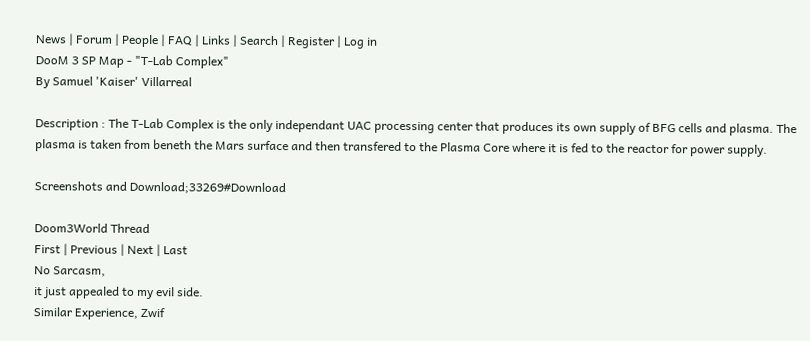News | Forum | People | FAQ | Links | Search | Register | Log in
DooM 3 SP Map - "T-Lab Complex"
By Samuel 'Kaiser' Villarreal

Description : The T-Lab Complex is the only independant UAC processing center that produces its own supply of BFG cells and plasma. The plasma is taken from beneth the Mars surface and then transfered to the Plasma Core where it is fed to the reactor for power supply.

Screenshots and Download;33269#Download

Doom3World Thread
First | Previous | Next | Last
No Sarcasm,
it just appealed to my evil side.
Similar Experience, Zwif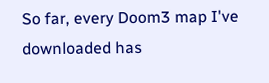So far, every Doom3 map I've downloaded has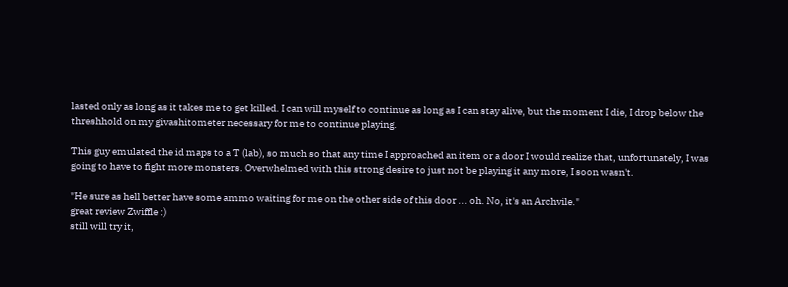lasted only as long as it takes me to get killed. I can will myself to continue as long as I can stay alive, but the moment I die, I drop below the threshhold on my givashitometer necessary for me to continue playing.

This guy emulated the id maps to a T (lab), so much so that any time I approached an item or a door I would realize that, unfortunately, I was going to have to fight more monsters. Overwhelmed with this strong desire to just not be playing it any more, I soon wasn't.

"He sure as hell better have some ammo waiting for me on the other side of this door ... oh. No, it's an Archvile."
great review Zwiffle :)
still will try it,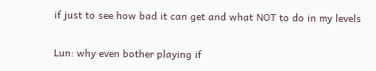if just to see how bad it can get and what NOT to do in my levels

Lun: why even bother playing if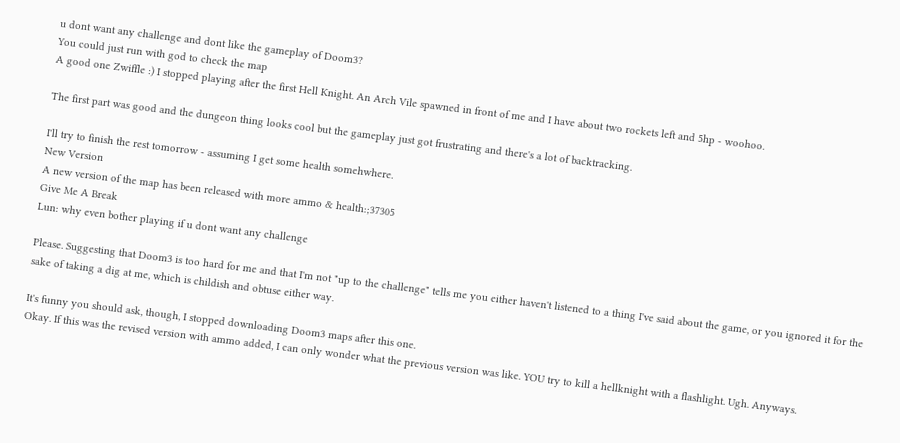u dont want any challenge and dont like the gameplay of Doom3?
You could just run with god to check the map
A good one Zwiffle :) I stopped playing after the first Hell Knight. An Arch Vile spawned in front of me and I have about two rockets left and 5hp - woohoo.

The first part was good and the dungeon thing looks cool but the gameplay just got frustrating and there's a lot of backtracking.

I'll try to finish the rest tomorrow - assuming I get some health somehwhere.
New Version
A new version of the map has been released with more ammo & health:;37305
Give Me A Break
Lun: why even bother playing if u dont want any challenge

Please. Suggesting that Doom3 is too hard for me and that I'm not "up to the challenge" tells me you either haven't listened to a thing I've said about the game, or you ignored it for the sake of taking a dig at me, which is childish and obtuse either way.

It's funny you should ask, though, I stopped downloading Doom3 maps after this one.
Okay. If this was the revised version with ammo added, I can only wonder what the previous version was like. YOU try to kill a hellknight with a flashlight. Ugh. Anyways.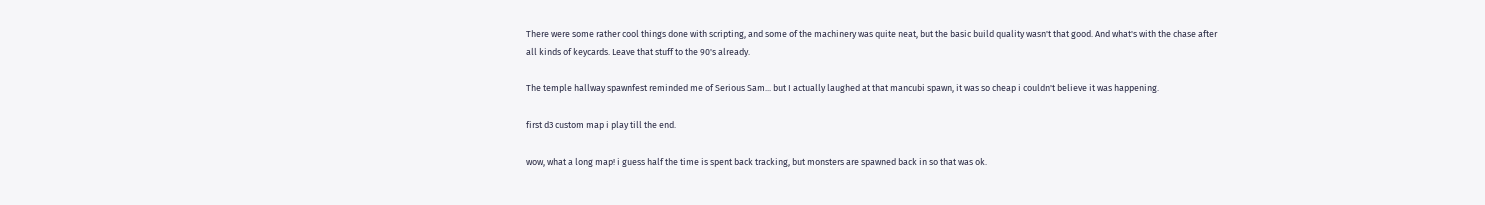There were some rather cool things done with scripting, and some of the machinery was quite neat, but the basic build quality wasn't that good. And what's with the chase after all kinds of keycards. Leave that stuff to the 90's already.

The temple hallway spawnfest reminded me of Serious Sam... but I actually laughed at that mancubi spawn, it was so cheap i couldn't believe it was happening.

first d3 custom map i play till the end.

wow, what a long map! i guess half the time is spent back tracking, but monsters are spawned back in so that was ok.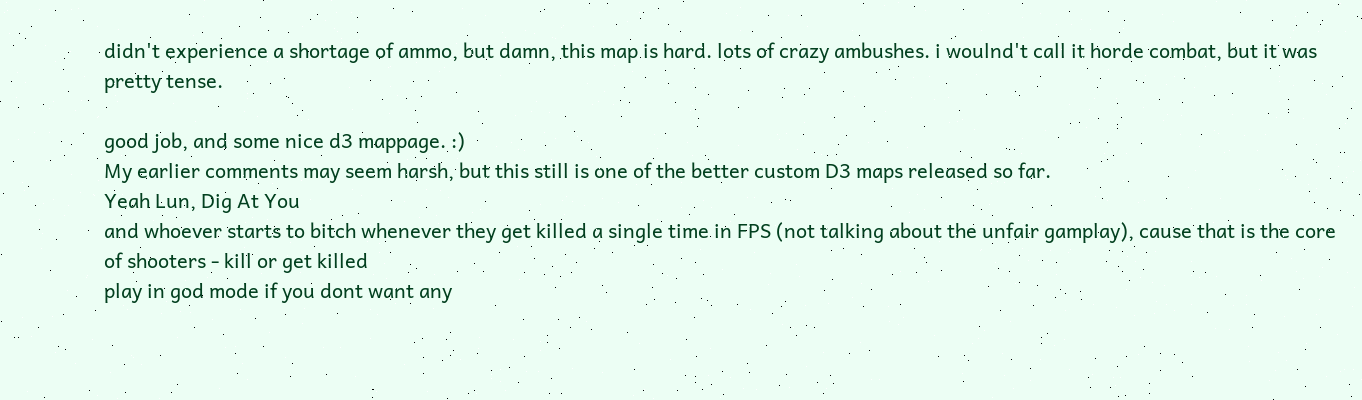didn't experience a shortage of ammo, but damn, this map is hard. lots of crazy ambushes. i woulnd't call it horde combat, but it was pretty tense.

good job, and some nice d3 mappage. :)
My earlier comments may seem harsh, but this still is one of the better custom D3 maps released so far.
Yeah Lun, Dig At You
and whoever starts to bitch whenever they get killed a single time in FPS (not talking about the unfair gamplay), cause that is the core of shooters - kill or get killed
play in god mode if you dont want any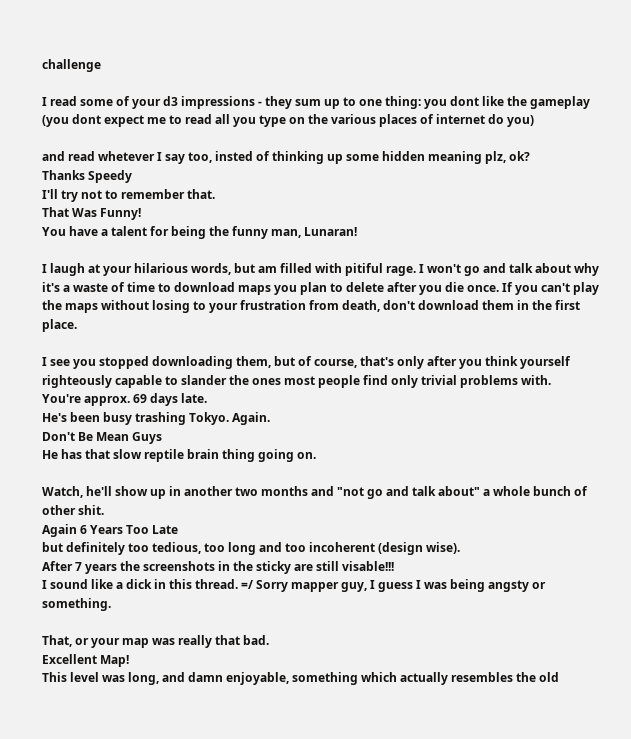challenge

I read some of your d3 impressions - they sum up to one thing: you dont like the gameplay (you dont expect me to read all you type on the various places of internet do you)

and read whetever I say too, insted of thinking up some hidden meaning plz, ok?
Thanks Speedy
I'll try not to remember that.
That Was Funny!
You have a talent for being the funny man, Lunaran!

I laugh at your hilarious words, but am filled with pitiful rage. I won't go and talk about why it's a waste of time to download maps you plan to delete after you die once. If you can't play the maps without losing to your frustration from death, don't download them in the first place.

I see you stopped downloading them, but of course, that's only after you think yourself righteously capable to slander the ones most people find only trivial problems with.
You're approx. 69 days late.
He's been busy trashing Tokyo. Again.
Don't Be Mean Guys
He has that slow reptile brain thing going on.

Watch, he'll show up in another two months and "not go and talk about" a whole bunch of other shit.
Again 6 Years Too Late
but definitely too tedious, too long and too incoherent (design wise).
After 7 years the screenshots in the sticky are still visable!!!
I sound like a dick in this thread. =/ Sorry mapper guy, I guess I was being angsty or something.

That, or your map was really that bad.
Excellent Map!
This level was long, and damn enjoyable, something which actually resembles the old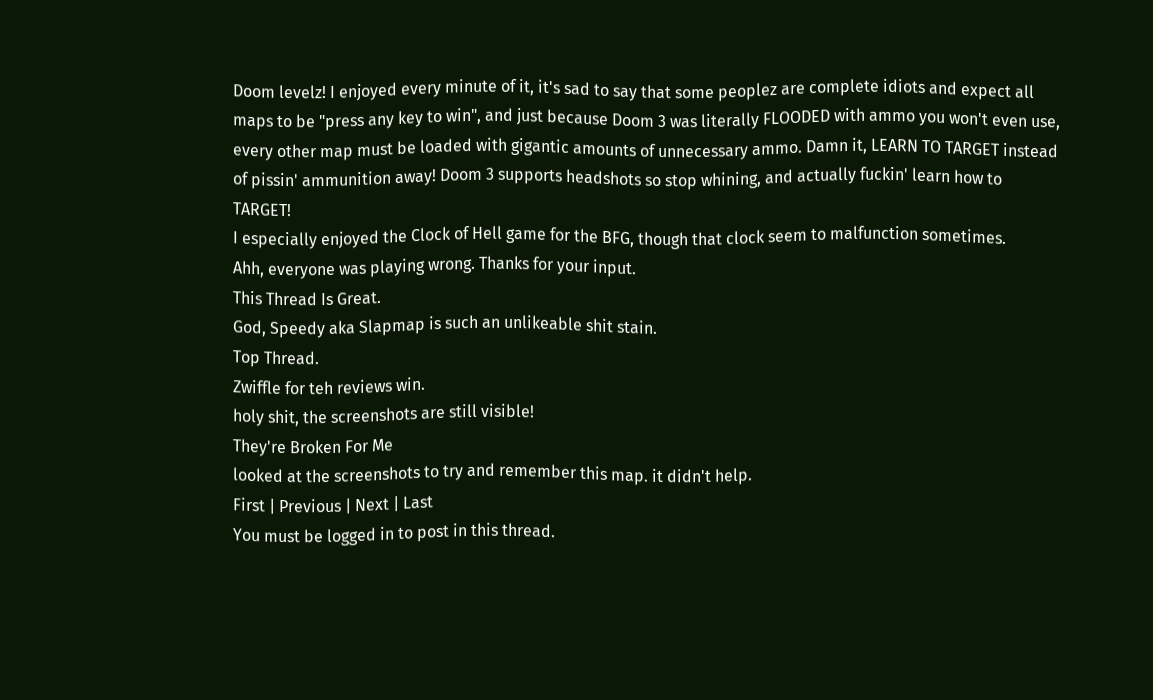Doom levelz! I enjoyed every minute of it, it's sad to say that some peoplez are complete idiots and expect all maps to be "press any key to win", and just because Doom 3 was literally FLOODED with ammo you won't even use, every other map must be loaded with gigantic amounts of unnecessary ammo. Damn it, LEARN TO TARGET instead of pissin' ammunition away! Doom 3 supports headshots so stop whining, and actually fuckin' learn how to TARGET!
I especially enjoyed the Clock of Hell game for the BFG, though that clock seem to malfunction sometimes.
Ahh, everyone was playing wrong. Thanks for your input.
This Thread Is Great.
God, Speedy aka Slapmap is such an unlikeable shit stain.
Top Thread.
Zwiffle for teh reviews win.
holy shit, the screenshots are still visible!
They're Broken For Me
looked at the screenshots to try and remember this map. it didn't help.
First | Previous | Next | Last
You must be logged in to post in this thread.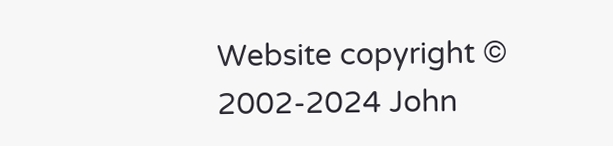Website copyright © 2002-2024 John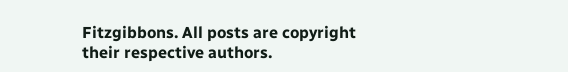Fitzgibbons. All posts are copyright their respective authors.